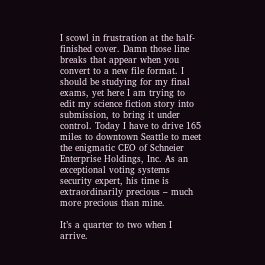I scowl in frustration at the half-finished cover. Damn those line breaks that appear when you convert to a new file format. I should be studying for my final exams, yet here I am trying to edit my science fiction story into submission, to bring it under control. Today I have to drive 165 miles to downtown Seattle to meet the enigmatic CEO of Schneier Enterprise Holdings, Inc. As an exceptional voting systems security expert, his time is extraordinarily precious – much more precious than mine.

It’s a quarter to two when I arrive.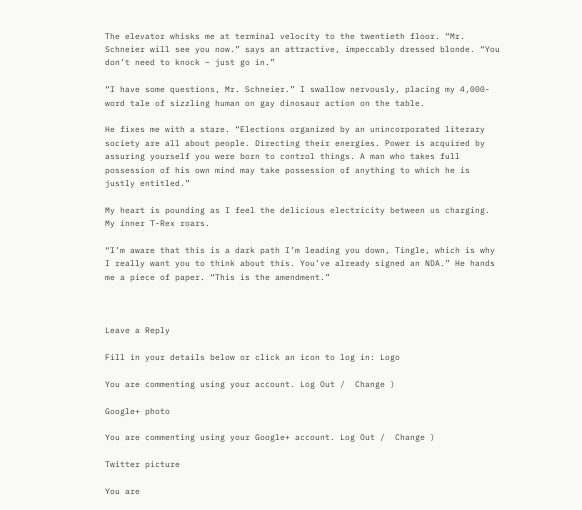The elevator whisks me at terminal velocity to the twentieth floor. “Mr. Schneier will see you now.” says an attractive, impeccably dressed blonde. “You don’t need to knock – just go in.”

“I have some questions, Mr. Schneier.” I swallow nervously, placing my 4,000-word tale of sizzling human on gay dinosaur action on the table.

He fixes me with a stare. “Elections organized by an unincorporated literary society are all about people. Directing their energies. Power is acquired by assuring yourself you were born to control things. A man who takes full possession of his own mind may take possession of anything to which he is justly entitled.”

My heart is pounding as I feel the delicious electricity between us charging. My inner T-Rex roars.

“I’m aware that this is a dark path I’m leading you down, Tingle, which is why I really want you to think about this. You’ve already signed an NDA.” He hands me a piece of paper. “This is the amendment.”



Leave a Reply

Fill in your details below or click an icon to log in: Logo

You are commenting using your account. Log Out /  Change )

Google+ photo

You are commenting using your Google+ account. Log Out /  Change )

Twitter picture

You are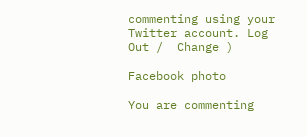commenting using your Twitter account. Log Out /  Change )

Facebook photo

You are commenting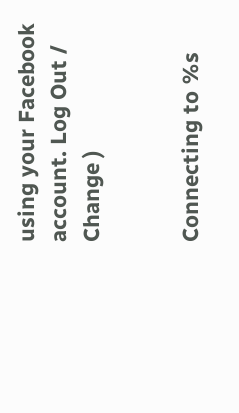using your Facebook account. Log Out /  Change )


Connecting to %s